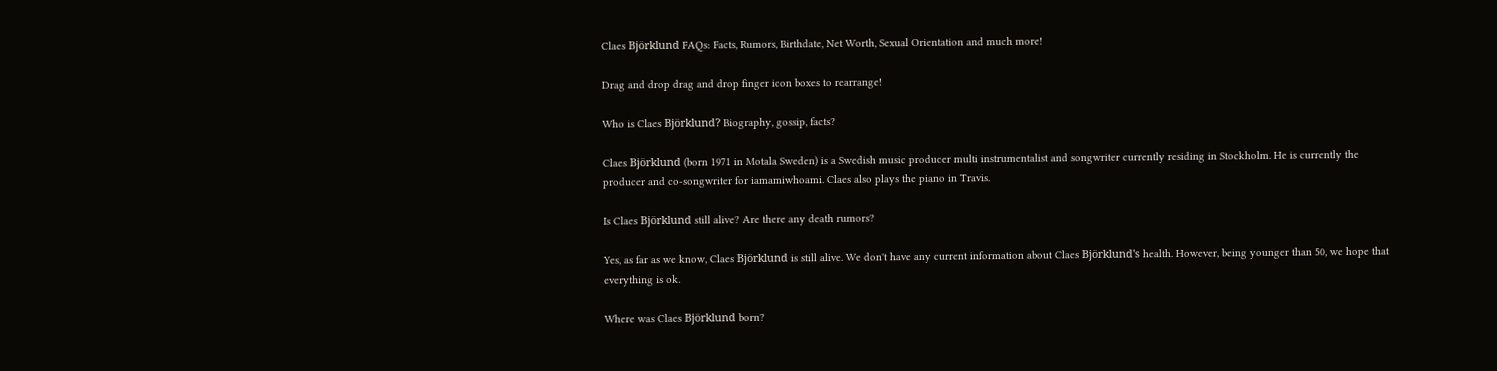Claes Björklund FAQs: Facts, Rumors, Birthdate, Net Worth, Sexual Orientation and much more!

Drag and drop drag and drop finger icon boxes to rearrange!

Who is Claes Björklund? Biography, gossip, facts?

Claes Björklund (born 1971 in Motala Sweden) is a Swedish music producer multi instrumentalist and songwriter currently residing in Stockholm. He is currently the producer and co-songwriter for iamamiwhoami. Claes also plays the piano in Travis.

Is Claes Björklund still alive? Are there any death rumors?

Yes, as far as we know, Claes Björklund is still alive. We don't have any current information about Claes Björklund's health. However, being younger than 50, we hope that everything is ok.

Where was Claes Björklund born?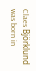Claes Björklund was born in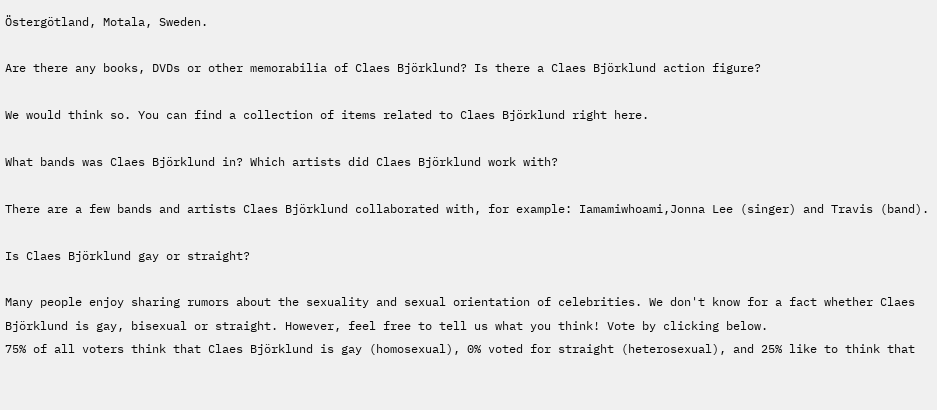Östergötland, Motala, Sweden.

Are there any books, DVDs or other memorabilia of Claes Björklund? Is there a Claes Björklund action figure?

We would think so. You can find a collection of items related to Claes Björklund right here.

What bands was Claes Björklund in? Which artists did Claes Björklund work with?

There are a few bands and artists Claes Björklund collaborated with, for example: Iamamiwhoami,Jonna Lee (singer) and Travis (band).

Is Claes Björklund gay or straight?

Many people enjoy sharing rumors about the sexuality and sexual orientation of celebrities. We don't know for a fact whether Claes Björklund is gay, bisexual or straight. However, feel free to tell us what you think! Vote by clicking below.
75% of all voters think that Claes Björklund is gay (homosexual), 0% voted for straight (heterosexual), and 25% like to think that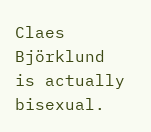Claes Björklund is actually bisexual.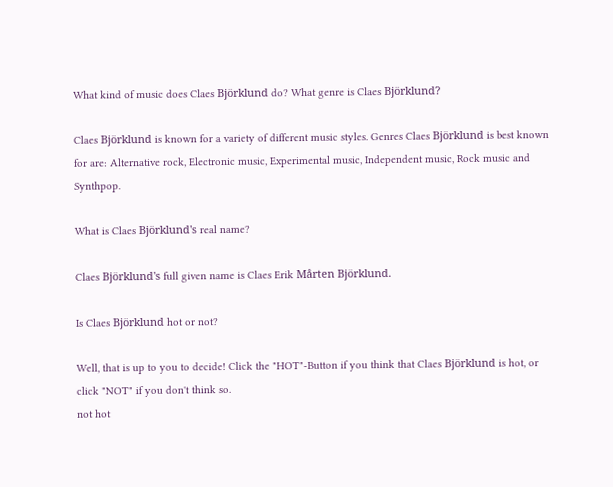What kind of music does Claes Björklund do? What genre is Claes Björklund?

Claes Björklund is known for a variety of different music styles. Genres Claes Björklund is best known for are: Alternative rock, Electronic music, Experimental music, Independent music, Rock music and Synthpop.

What is Claes Björklund's real name?

Claes Björklund's full given name is Claes Erik Mårten Björklund.

Is Claes Björklund hot or not?

Well, that is up to you to decide! Click the "HOT"-Button if you think that Claes Björklund is hot, or click "NOT" if you don't think so.
not hot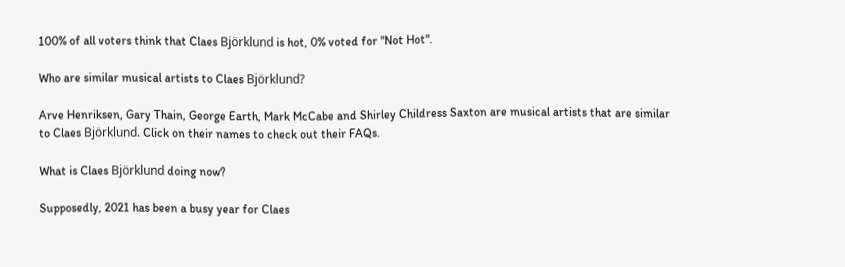100% of all voters think that Claes Björklund is hot, 0% voted for "Not Hot".

Who are similar musical artists to Claes Björklund?

Arve Henriksen, Gary Thain, George Earth, Mark McCabe and Shirley Childress Saxton are musical artists that are similar to Claes Björklund. Click on their names to check out their FAQs.

What is Claes Björklund doing now?

Supposedly, 2021 has been a busy year for Claes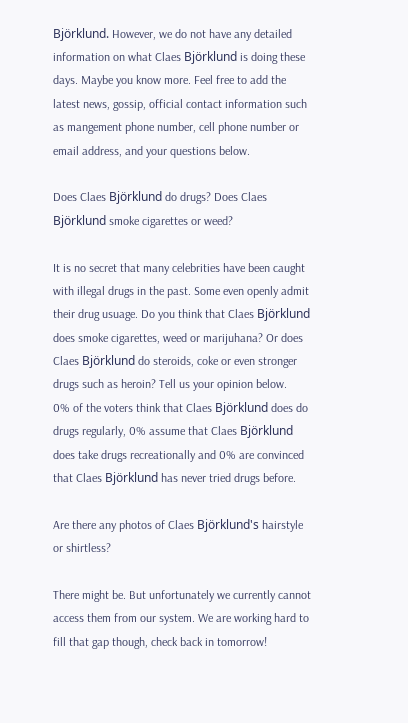Björklund. However, we do not have any detailed information on what Claes Björklund is doing these days. Maybe you know more. Feel free to add the latest news, gossip, official contact information such as mangement phone number, cell phone number or email address, and your questions below.

Does Claes Björklund do drugs? Does Claes Björklund smoke cigarettes or weed?

It is no secret that many celebrities have been caught with illegal drugs in the past. Some even openly admit their drug usuage. Do you think that Claes Björklund does smoke cigarettes, weed or marijuhana? Or does Claes Björklund do steroids, coke or even stronger drugs such as heroin? Tell us your opinion below.
0% of the voters think that Claes Björklund does do drugs regularly, 0% assume that Claes Björklund does take drugs recreationally and 0% are convinced that Claes Björklund has never tried drugs before.

Are there any photos of Claes Björklund's hairstyle or shirtless?

There might be. But unfortunately we currently cannot access them from our system. We are working hard to fill that gap though, check back in tomorrow!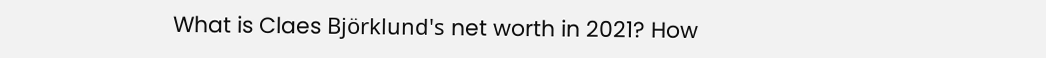What is Claes Björklund's net worth in 2021? How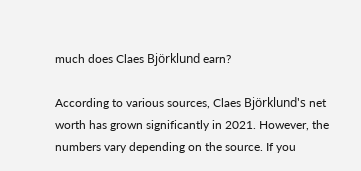much does Claes Björklund earn?

According to various sources, Claes Björklund's net worth has grown significantly in 2021. However, the numbers vary depending on the source. If you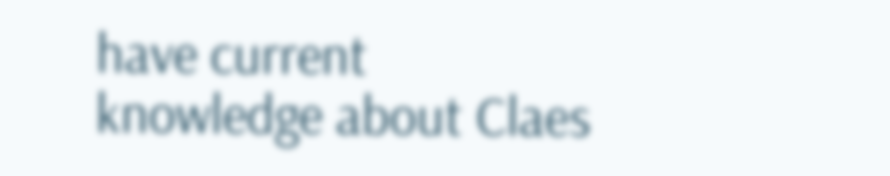have current knowledge about Claes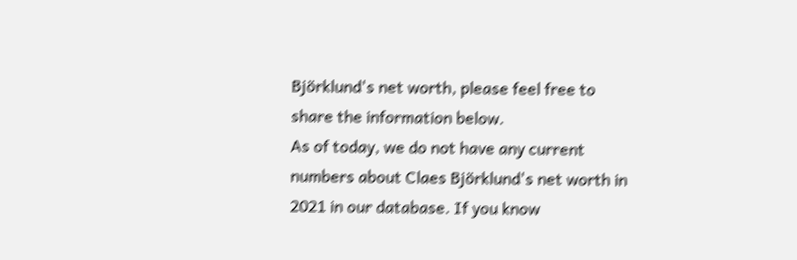Björklund's net worth, please feel free to share the information below.
As of today, we do not have any current numbers about Claes Björklund's net worth in 2021 in our database. If you know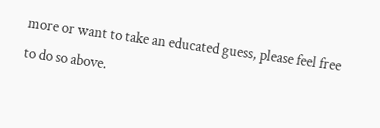more or want to take an educated guess, please feel free to do so above.